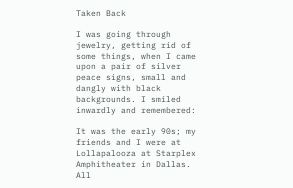Taken Back

I was going through jewelry, getting rid of some things, when I came upon a pair of silver peace signs, small and dangly with black backgrounds. I smiled inwardly and remembered:

It was the early 90s; my friends and I were at Lollapalooza at Starplex Amphitheater in Dallas. All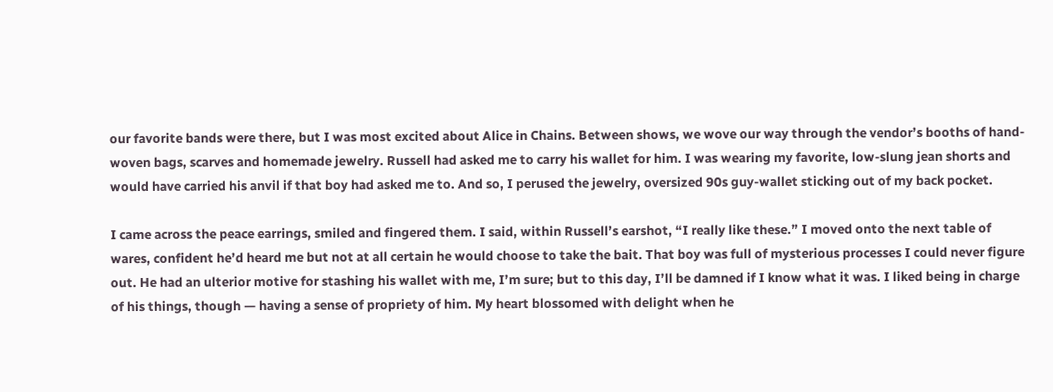our favorite bands were there, but I was most excited about Alice in Chains. Between shows, we wove our way through the vendor’s booths of hand-woven bags, scarves and homemade jewelry. Russell had asked me to carry his wallet for him. I was wearing my favorite, low-slung jean shorts and would have carried his anvil if that boy had asked me to. And so, I perused the jewelry, oversized 90s guy-wallet sticking out of my back pocket.

I came across the peace earrings, smiled and fingered them. I said, within Russell’s earshot, “I really like these.” I moved onto the next table of wares, confident he’d heard me but not at all certain he would choose to take the bait. That boy was full of mysterious processes I could never figure out. He had an ulterior motive for stashing his wallet with me, I’m sure; but to this day, I’ll be damned if I know what it was. I liked being in charge of his things, though — having a sense of propriety of him. My heart blossomed with delight when he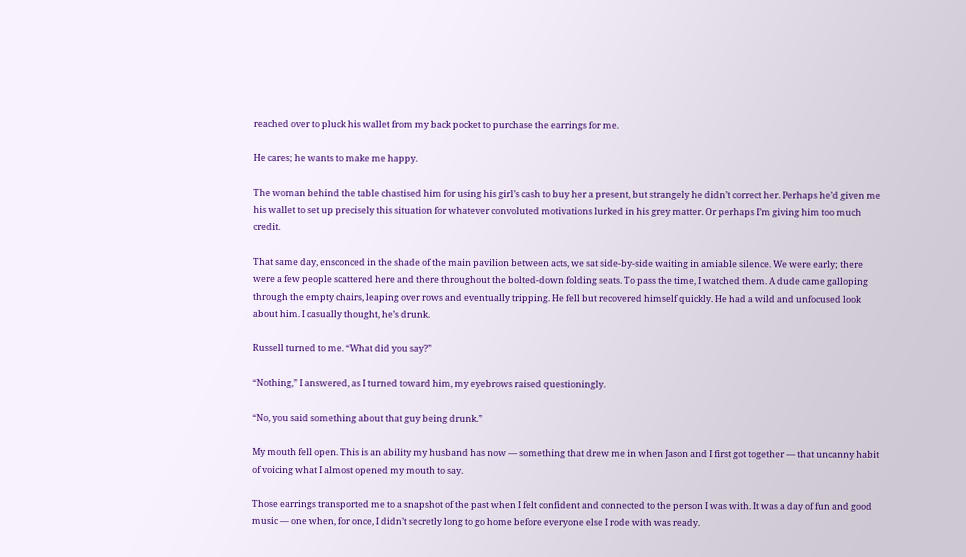reached over to pluck his wallet from my back pocket to purchase the earrings for me.

He cares; he wants to make me happy.

The woman behind the table chastised him for using his girl’s cash to buy her a present, but strangely he didn’t correct her. Perhaps he’d given me his wallet to set up precisely this situation for whatever convoluted motivations lurked in his grey matter. Or perhaps I’m giving him too much credit.

That same day, ensconced in the shade of the main pavilion between acts, we sat side-by-side waiting in amiable silence. We were early; there were a few people scattered here and there throughout the bolted-down folding seats. To pass the time, I watched them. A dude came galloping through the empty chairs, leaping over rows and eventually tripping. He fell but recovered himself quickly. He had a wild and unfocused look about him. I casually thought, he’s drunk.

Russell turned to me. “What did you say?”

“Nothing,” I answered, as I turned toward him, my eyebrows raised questioningly.

“No, you said something about that guy being drunk.”

My mouth fell open. This is an ability my husband has now — something that drew me in when Jason and I first got together — that uncanny habit of voicing what I almost opened my mouth to say.

Those earrings transported me to a snapshot of the past when I felt confident and connected to the person I was with. It was a day of fun and good music — one when, for once, I didn’t secretly long to go home before everyone else I rode with was ready.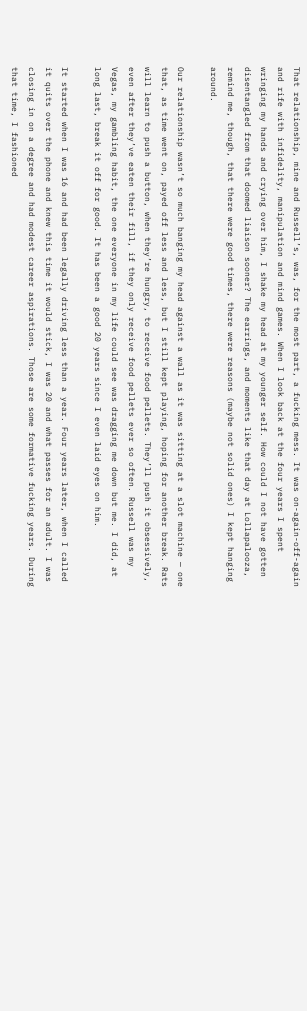That relationship, mine and Russell’s, was, for the most part, a fucking mess. It was on-again-off-again and rife with infidelity, manipulation and mind games. When I look back at the four years I spent wringing my hands and crying over him, I shake my head at my younger self. How could I not have gotten disentangled from that doomed liaison sooner? The earrings, and moments like that day at Lollapalooza, remind me, though, that there were good times, there were reasons (maybe not solid ones) I kept hanging around.

Our relationship wasn’t so much banging my head against a wall as it was sitting at a slot machine — one that, as time went on, payed off less and less, but I still kept playing, hoping for another break. Rats will learn to push a button, when they’re hungry, to receive food pellets. They’ll push it obsessively, even after they’ve eaten their fill, if they only receive food pellets ever so often. Russell was my Vegas, my gambling habit, the one everyone in my life could see was dragging me down but me. I did, at long last, break it off for good. It has been a good 20 years since I even laid eyes on him.

It started when I was 16 and had been legally driving less than a year. Four years later, when I called it quits over the phone and knew this time it would stick, I was 20 and what passes for an adult. I was closing in on a degree and had modest career aspirations. Those are some formative fucking years. During that time, I fashioned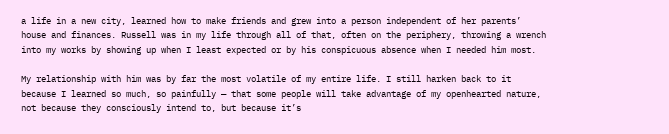a life in a new city, learned how to make friends and grew into a person independent of her parents’ house and finances. Russell was in my life through all of that, often on the periphery, throwing a wrench into my works by showing up when I least expected or by his conspicuous absence when I needed him most.

My relationship with him was by far the most volatile of my entire life. I still harken back to it because I learned so much, so painfully — that some people will take advantage of my openhearted nature, not because they consciously intend to, but because it’s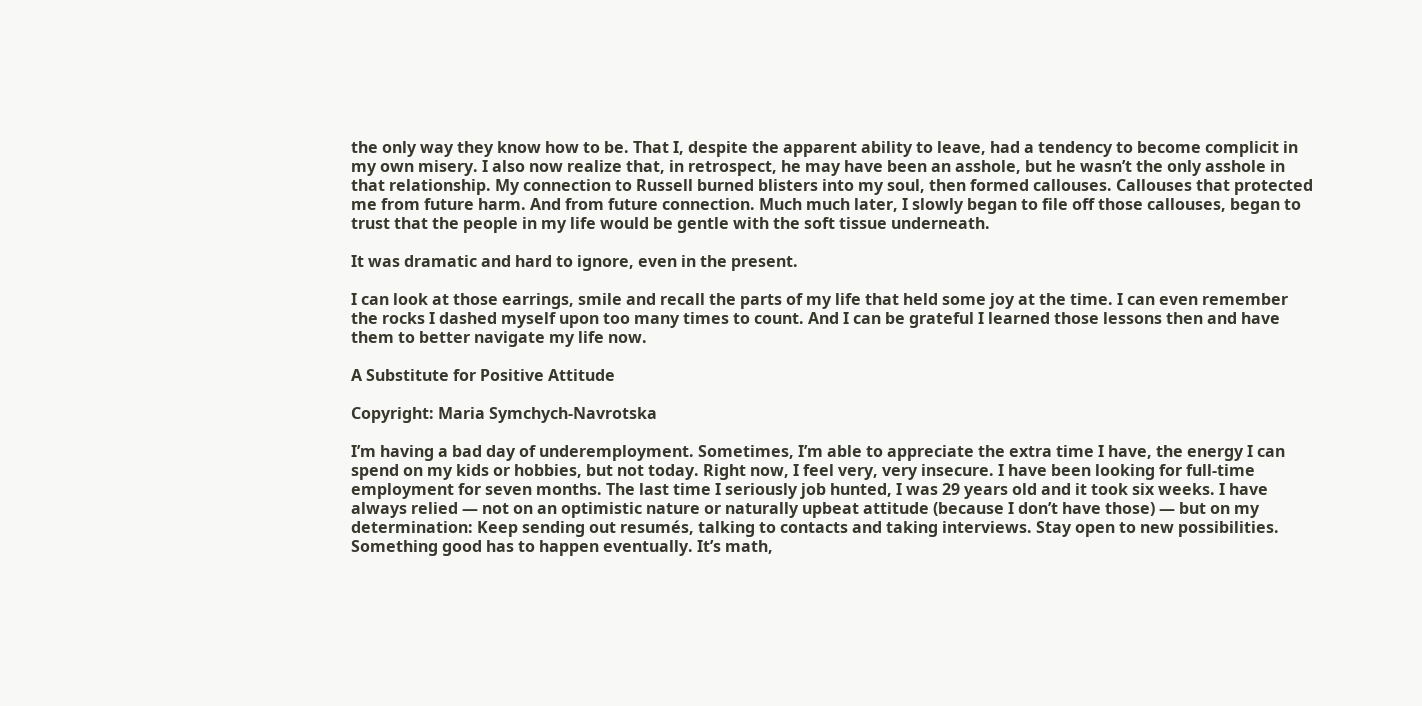the only way they know how to be. That I, despite the apparent ability to leave, had a tendency to become complicit in my own misery. I also now realize that, in retrospect, he may have been an asshole, but he wasn’t the only asshole in that relationship. My connection to Russell burned blisters into my soul, then formed callouses. Callouses that protected me from future harm. And from future connection. Much much later, I slowly began to file off those callouses, began to trust that the people in my life would be gentle with the soft tissue underneath.

It was dramatic and hard to ignore, even in the present.

I can look at those earrings, smile and recall the parts of my life that held some joy at the time. I can even remember the rocks I dashed myself upon too many times to count. And I can be grateful I learned those lessons then and have them to better navigate my life now.

A Substitute for Positive Attitude

Copyright: Maria Symchych-Navrotska

I’m having a bad day of underemployment. Sometimes, I’m able to appreciate the extra time I have, the energy I can spend on my kids or hobbies, but not today. Right now, I feel very, very insecure. I have been looking for full-time employment for seven months. The last time I seriously job hunted, I was 29 years old and it took six weeks. I have always relied — not on an optimistic nature or naturally upbeat attitude (because I don’t have those) — but on my determination: Keep sending out resumés, talking to contacts and taking interviews. Stay open to new possibilities. Something good has to happen eventually. It’s math,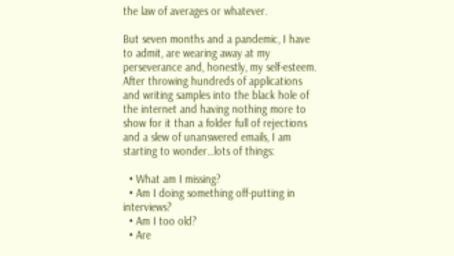the law of averages or whatever.

But seven months and a pandemic, I have to admit, are wearing away at my perseverance and, honestly, my self-esteem. After throwing hundreds of applications and writing samples into the black hole of the internet and having nothing more to show for it than a folder full of rejections and a slew of unanswered emails, I am starting to wonder…lots of things:

  • What am I missing?
  • Am I doing something off-putting in interviews?
  • Am I too old?
  • Are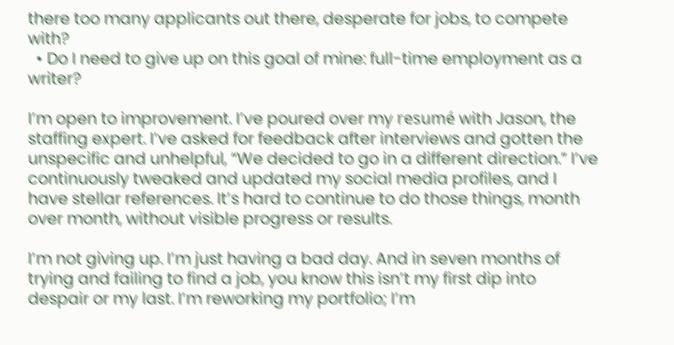there too many applicants out there, desperate for jobs, to compete with?
  • Do I need to give up on this goal of mine: full-time employment as a writer?

I’m open to improvement. I’ve poured over my resumé with Jason, the staffing expert. I’ve asked for feedback after interviews and gotten the unspecific and unhelpful, “We decided to go in a different direction.” I’ve continuously tweaked and updated my social media profiles, and I have stellar references. It’s hard to continue to do those things, month over month, without visible progress or results.

I’m not giving up. I’m just having a bad day. And in seven months of trying and failing to find a job, you know this isn’t my first dip into despair or my last. I’m reworking my portfolio; I’m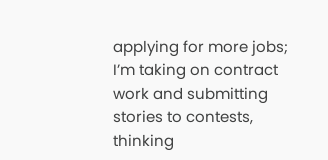applying for more jobs; I’m taking on contract work and submitting stories to contests, thinking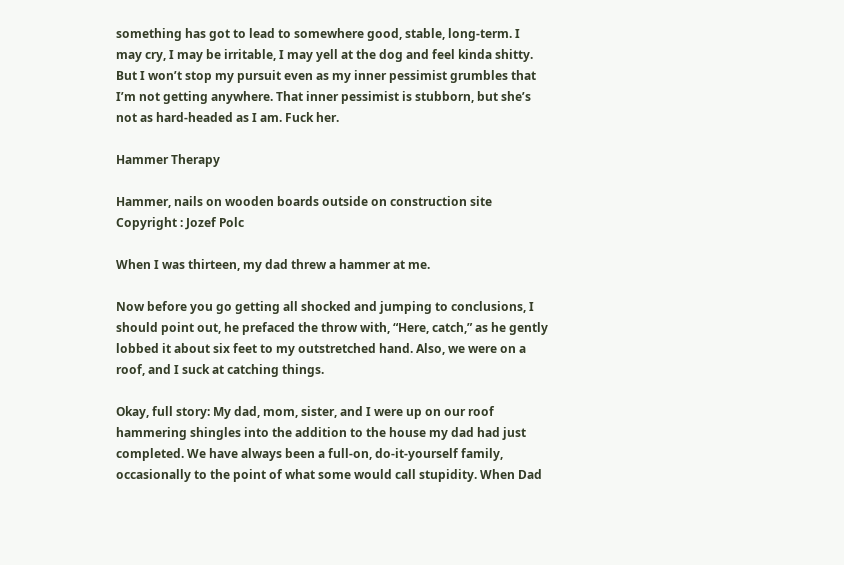something has got to lead to somewhere good, stable, long-term. I may cry, I may be irritable, I may yell at the dog and feel kinda shitty. But I won’t stop my pursuit even as my inner pessimist grumbles that I’m not getting anywhere. That inner pessimist is stubborn, but she’s not as hard-headed as I am. Fuck her.

Hammer Therapy

Hammer, nails on wooden boards outside on construction site
Copyright : Jozef Polc

When I was thirteen, my dad threw a hammer at me.

Now before you go getting all shocked and jumping to conclusions, I should point out, he prefaced the throw with, “Here, catch,” as he gently lobbed it about six feet to my outstretched hand. Also, we were on a roof, and I suck at catching things.

Okay, full story: My dad, mom, sister, and I were up on our roof hammering shingles into the addition to the house my dad had just completed. We have always been a full-on, do-it-yourself family, occasionally to the point of what some would call stupidity. When Dad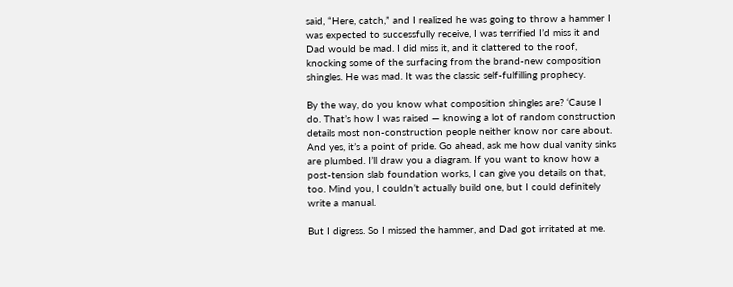said, “Here, catch,” and I realized he was going to throw a hammer I was expected to successfully receive, I was terrified I’d miss it and Dad would be mad. I did miss it, and it clattered to the roof, knocking some of the surfacing from the brand-new composition shingles. He was mad. It was the classic self-fulfilling prophecy.

By the way, do you know what composition shingles are? ‘Cause I do. That’s how I was raised — knowing a lot of random construction details most non-construction people neither know nor care about. And yes, it’s a point of pride. Go ahead, ask me how dual vanity sinks are plumbed. I’ll draw you a diagram. If you want to know how a post-tension slab foundation works, I can give you details on that, too. Mind you, I couldn’t actually build one, but I could definitely write a manual.

But I digress. So I missed the hammer, and Dad got irritated at me.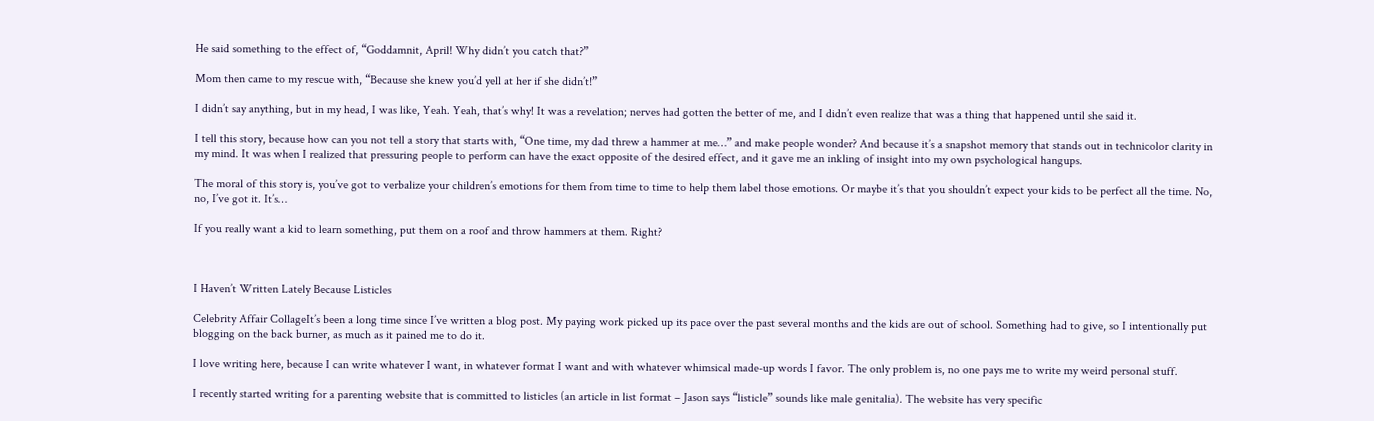He said something to the effect of, “Goddamnit, April! Why didn’t you catch that?”

Mom then came to my rescue with, “Because she knew you’d yell at her if she didn’t!”

I didn’t say anything, but in my head, I was like, Yeah. Yeah, that’s why! It was a revelation; nerves had gotten the better of me, and I didn’t even realize that was a thing that happened until she said it.

I tell this story, because how can you not tell a story that starts with, “One time, my dad threw a hammer at me…” and make people wonder? And because it’s a snapshot memory that stands out in technicolor clarity in my mind. It was when I realized that pressuring people to perform can have the exact opposite of the desired effect, and it gave me an inkling of insight into my own psychological hangups.

The moral of this story is, you’ve got to verbalize your children’s emotions for them from time to time to help them label those emotions. Or maybe it’s that you shouldn’t expect your kids to be perfect all the time. No, no, I’ve got it. It’s…

If you really want a kid to learn something, put them on a roof and throw hammers at them. Right?



I Haven’t Written Lately Because Listicles

Celebrity Affair CollageIt’s been a long time since I’ve written a blog post. My paying work picked up its pace over the past several months and the kids are out of school. Something had to give, so I intentionally put blogging on the back burner, as much as it pained me to do it.

I love writing here, because I can write whatever I want, in whatever format I want and with whatever whimsical made-up words I favor. The only problem is, no one pays me to write my weird personal stuff.

I recently started writing for a parenting website that is committed to listicles (an article in list format – Jason says “listicle” sounds like male genitalia). The website has very specific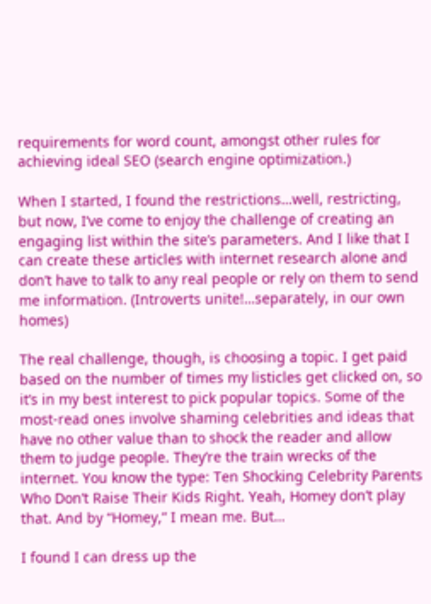requirements for word count, amongst other rules for achieving ideal SEO (search engine optimization.)

When I started, I found the restrictions…well, restricting, but now, I’ve come to enjoy the challenge of creating an engaging list within the site’s parameters. And I like that I can create these articles with internet research alone and don’t have to talk to any real people or rely on them to send me information. (Introverts unite!…separately, in our own homes)

The real challenge, though, is choosing a topic. I get paid based on the number of times my listicles get clicked on, so it’s in my best interest to pick popular topics. Some of the most-read ones involve shaming celebrities and ideas that have no other value than to shock the reader and allow them to judge people. They’re the train wrecks of the internet. You know the type: Ten Shocking Celebrity Parents Who Don’t Raise Their Kids Right. Yeah, Homey don’t play that. And by “Homey,” I mean me. But…

I found I can dress up the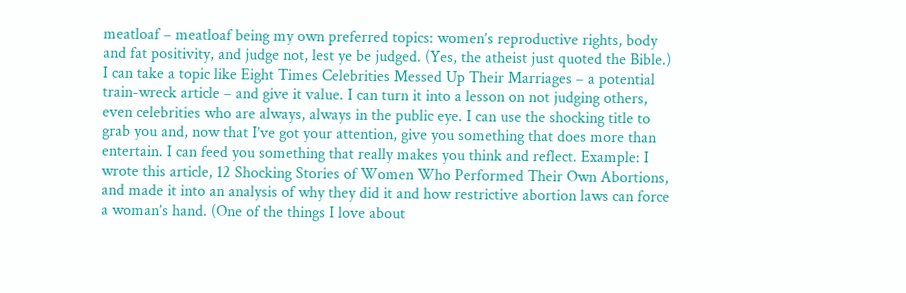meatloaf – meatloaf being my own preferred topics: women’s reproductive rights, body and fat positivity, and judge not, lest ye be judged. (Yes, the atheist just quoted the Bible.) I can take a topic like Eight Times Celebrities Messed Up Their Marriages – a potential train-wreck article – and give it value. I can turn it into a lesson on not judging others, even celebrities who are always, always in the public eye. I can use the shocking title to grab you and, now that I’ve got your attention, give you something that does more than entertain. I can feed you something that really makes you think and reflect. Example: I wrote this article, 12 Shocking Stories of Women Who Performed Their Own Abortions, and made it into an analysis of why they did it and how restrictive abortion laws can force a woman’s hand. (One of the things I love about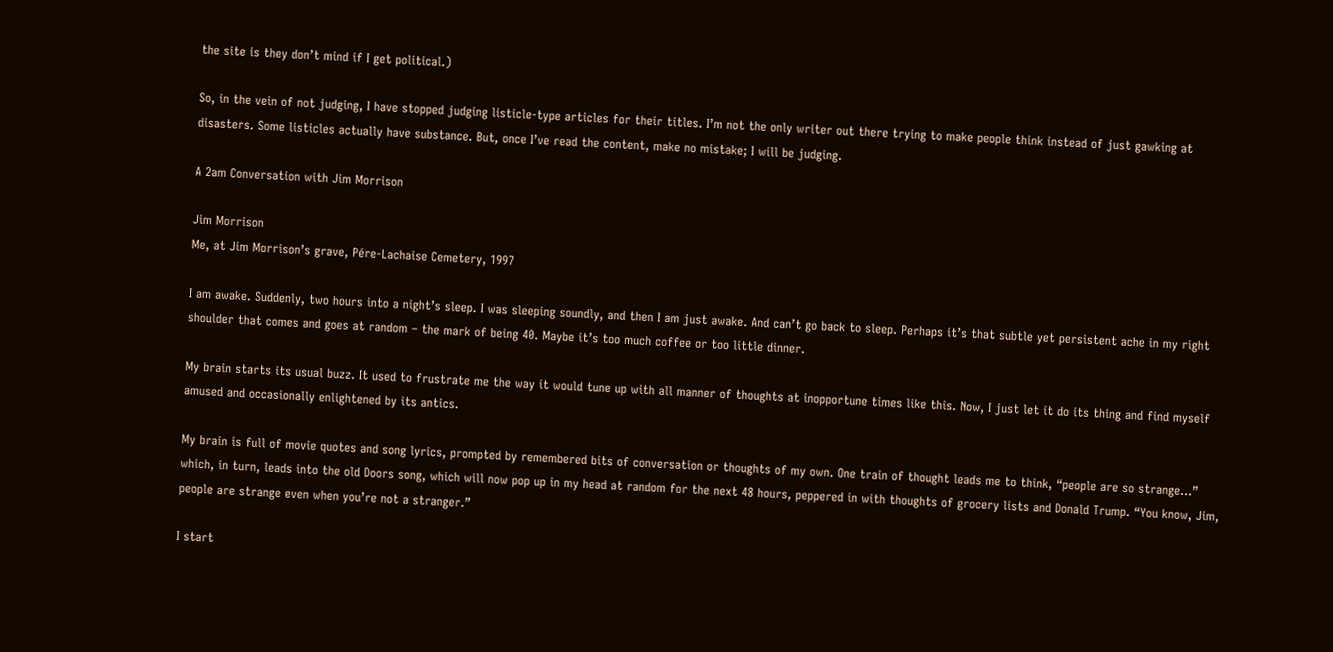the site is they don’t mind if I get political.)

So, in the vein of not judging, I have stopped judging listicle-type articles for their titles. I’m not the only writer out there trying to make people think instead of just gawking at disasters. Some listicles actually have substance. But, once I’ve read the content, make no mistake; I will be judging.

A 2am Conversation with Jim Morrison

Jim Morrison
Me, at Jim Morrison’s grave, Pére-Lachaise Cemetery, 1997

I am awake. Suddenly, two hours into a night’s sleep. I was sleeping soundly, and then I am just awake. And can’t go back to sleep. Perhaps it’s that subtle yet persistent ache in my right shoulder that comes and goes at random – the mark of being 40. Maybe it’s too much coffee or too little dinner.

My brain starts its usual buzz. It used to frustrate me the way it would tune up with all manner of thoughts at inopportune times like this. Now, I just let it do its thing and find myself amused and occasionally enlightened by its antics.

My brain is full of movie quotes and song lyrics, prompted by remembered bits of conversation or thoughts of my own. One train of thought leads me to think, “people are so strange…” which, in turn, leads into the old Doors song, which will now pop up in my head at random for the next 48 hours, peppered in with thoughts of grocery lists and Donald Trump. “You know, Jim, people are strange even when you’re not a stranger.”

I start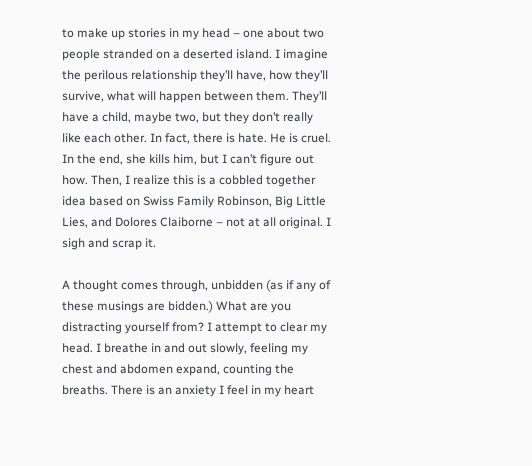to make up stories in my head – one about two people stranded on a deserted island. I imagine the perilous relationship they’ll have, how they’ll survive, what will happen between them. They’ll have a child, maybe two, but they don’t really like each other. In fact, there is hate. He is cruel. In the end, she kills him, but I can’t figure out how. Then, I realize this is a cobbled together idea based on Swiss Family Robinson, Big Little Lies, and Dolores Claiborne – not at all original. I sigh and scrap it.

A thought comes through, unbidden (as if any of these musings are bidden.) What are you distracting yourself from? I attempt to clear my head. I breathe in and out slowly, feeling my chest and abdomen expand, counting the breaths. There is an anxiety I feel in my heart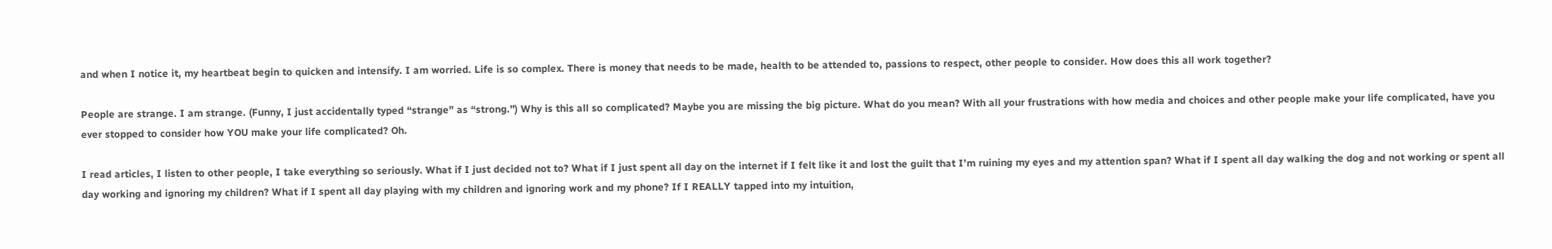and when I notice it, my heartbeat begin to quicken and intensify. I am worried. Life is so complex. There is money that needs to be made, health to be attended to, passions to respect, other people to consider. How does this all work together?

People are strange. I am strange. (Funny, I just accidentally typed “strange” as “strong.”) Why is this all so complicated? Maybe you are missing the big picture. What do you mean? With all your frustrations with how media and choices and other people make your life complicated, have you ever stopped to consider how YOU make your life complicated? Oh.

I read articles, I listen to other people, I take everything so seriously. What if I just decided not to? What if I just spent all day on the internet if I felt like it and lost the guilt that I’m ruining my eyes and my attention span? What if I spent all day walking the dog and not working or spent all day working and ignoring my children? What if I spent all day playing with my children and ignoring work and my phone? If I REALLY tapped into my intuition,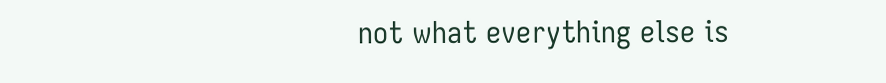not what everything else is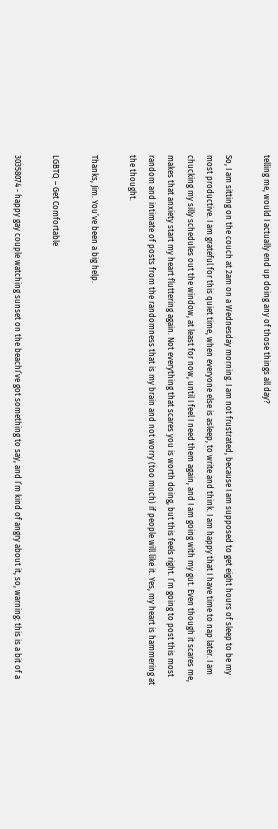telling me, would I actually end up doing any of those things all day?

So, I am sitting on the couch at 2am on a Wednesday morning. I am not frustrated, because I am supposed to get eight hours of sleep to be my most productive. I am grateful for this quiet time, when everyone else is asleep, to write and think. I am happy that I have time to nap later. I am chucking my silly schedules out the window, at least for now, until I feel I need them again, and I am going with my gut. Even though it scares me, makes that anxiety start my heart fluttering again. Not everything that scares you is worth doing, but this feels right. I’m going to post this most random and intimate of posts from the randomness that is my brain and not worry (too much) if people will like it. Yes, my heart is hammering at the thought.

Thanks, Jim. You’ve been a big help.

LGBTQ – Get Comfortable

30358074 - happy gay couple watching sunset on the beachI’ve got something to say, and I’m kind of angry about it, so, warning: this is a bit of a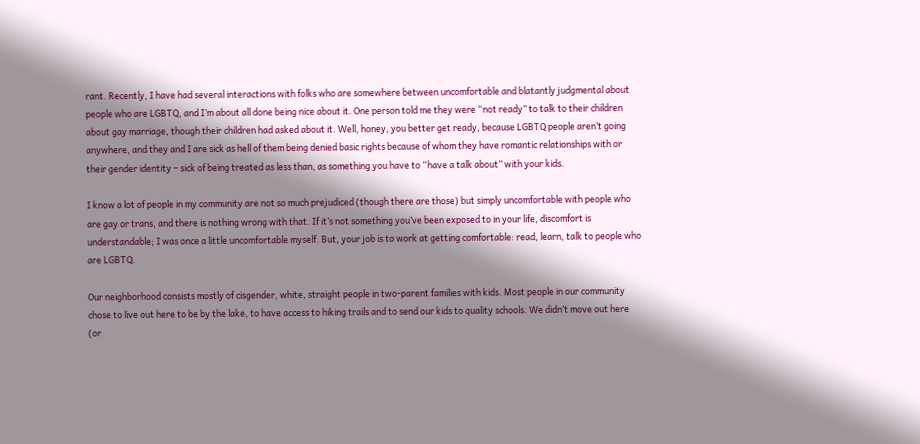rant. Recently, I have had several interactions with folks who are somewhere between uncomfortable and blatantly judgmental about people who are LGBTQ, and I’m about all done being nice about it. One person told me they were “not ready” to talk to their children about gay marriage, though their children had asked about it. Well, honey, you better get ready, because LGBTQ people aren’t going anywhere, and they and I are sick as hell of them being denied basic rights because of whom they have romantic relationships with or their gender identity – sick of being treated as less than, as something you have to “have a talk about” with your kids.

I know a lot of people in my community are not so much prejudiced (though there are those) but simply uncomfortable with people who are gay or trans, and there is nothing wrong with that. If it’s not something you’ve been exposed to in your life, discomfort is understandable; I was once a little uncomfortable myself. But, your job is to work at getting comfortable: read, learn, talk to people who are LGBTQ.

Our neighborhood consists mostly of cisgender, white, straight people in two-parent families with kids. Most people in our community chose to live out here to be by the lake, to have access to hiking trails and to send our kids to quality schools. We didn’t move out here (or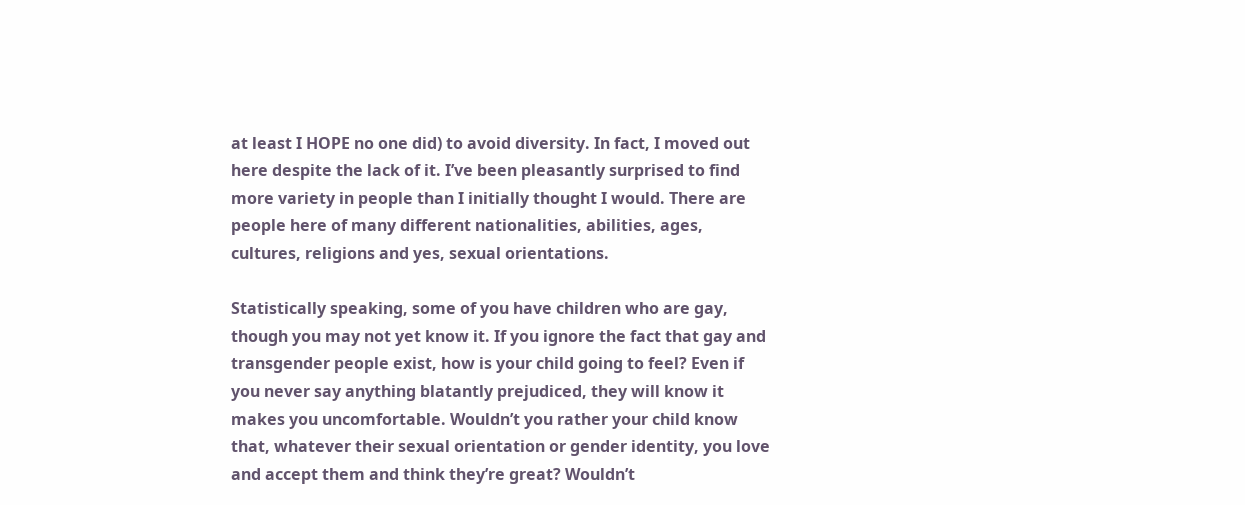at least I HOPE no one did) to avoid diversity. In fact, I moved out here despite the lack of it. I’ve been pleasantly surprised to find more variety in people than I initially thought I would. There are people here of many different nationalities, abilities, ages, cultures, religions and yes, sexual orientations.

Statistically speaking, some of you have children who are gay, though you may not yet know it. If you ignore the fact that gay and transgender people exist, how is your child going to feel? Even if you never say anything blatantly prejudiced, they will know it makes you uncomfortable. Wouldn’t you rather your child know that, whatever their sexual orientation or gender identity, you love and accept them and think they’re great? Wouldn’t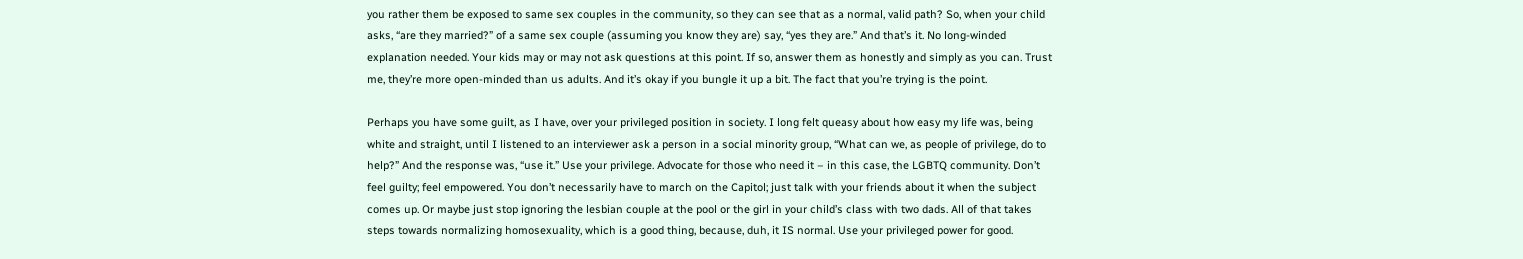you rather them be exposed to same sex couples in the community, so they can see that as a normal, valid path? So, when your child asks, “are they married?” of a same sex couple (assuming you know they are) say, “yes they are.” And that’s it. No long-winded explanation needed. Your kids may or may not ask questions at this point. If so, answer them as honestly and simply as you can. Trust me, they’re more open-minded than us adults. And it’s okay if you bungle it up a bit. The fact that you’re trying is the point.

Perhaps you have some guilt, as I have, over your privileged position in society. I long felt queasy about how easy my life was, being white and straight, until I listened to an interviewer ask a person in a social minority group, “What can we, as people of privilege, do to help?” And the response was, “use it.” Use your privilege. Advocate for those who need it – in this case, the LGBTQ community. Don’t feel guilty; feel empowered. You don’t necessarily have to march on the Capitol; just talk with your friends about it when the subject comes up. Or maybe just stop ignoring the lesbian couple at the pool or the girl in your child’s class with two dads. All of that takes steps towards normalizing homosexuality, which is a good thing, because, duh, it IS normal. Use your privileged power for good.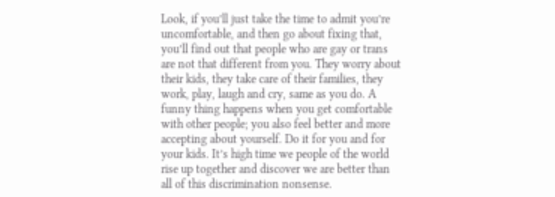Look, if you’ll just take the time to admit you’re uncomfortable, and then go about fixing that, you’ll find out that people who are gay or trans are not that different from you. They worry about their kids, they take care of their families, they work, play, laugh and cry, same as you do. A funny thing happens when you get comfortable with other people; you also feel better and more accepting about yourself. Do it for you and for your kids. It’s high time we people of the world rise up together and discover we are better than all of this discrimination nonsense.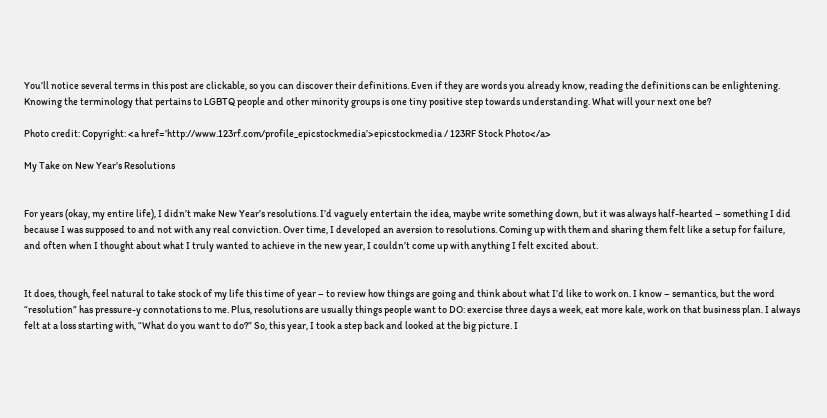You’ll notice several terms in this post are clickable, so you can discover their definitions. Even if they are words you already know, reading the definitions can be enlightening. Knowing the terminology that pertains to LGBTQ people and other minority groups is one tiny positive step towards understanding. What will your next one be?

Photo credit: Copyright: <a href=’http://www.123rf.com/profile_epicstockmedia’>epicstockmedia / 123RF Stock Photo</a>

My Take on New Year’s Resolutions


For years (okay, my entire life), I didn’t make New Year’s resolutions. I’d vaguely entertain the idea, maybe write something down, but it was always half-hearted – something I did because I was supposed to and not with any real conviction. Over time, I developed an aversion to resolutions. Coming up with them and sharing them felt like a setup for failure, and often when I thought about what I truly wanted to achieve in the new year, I couldn’t come up with anything I felt excited about.


It does, though, feel natural to take stock of my life this time of year – to review how things are going and think about what I’d like to work on. I know – semantics, but the word “resolution” has pressure-y connotations to me. Plus, resolutions are usually things people want to DO: exercise three days a week, eat more kale, work on that business plan. I always felt at a loss starting with, “What do you want to do?” So, this year, I took a step back and looked at the big picture. I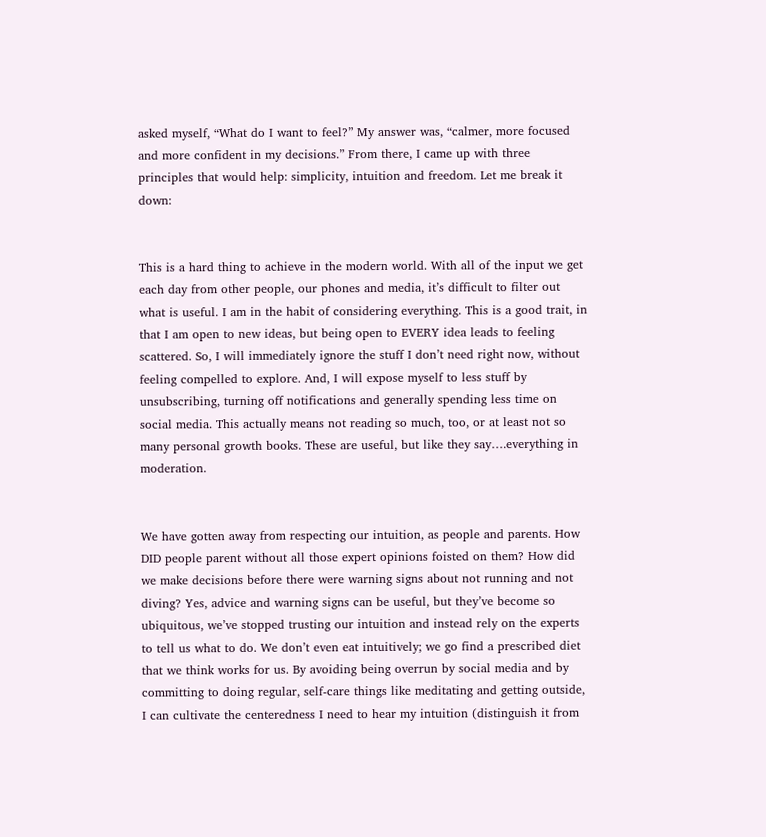asked myself, “What do I want to feel?” My answer was, “calmer, more focused and more confident in my decisions.” From there, I came up with three principles that would help: simplicity, intuition and freedom. Let me break it down:


This is a hard thing to achieve in the modern world. With all of the input we get each day from other people, our phones and media, it’s difficult to filter out what is useful. I am in the habit of considering everything. This is a good trait, in that I am open to new ideas, but being open to EVERY idea leads to feeling scattered. So, I will immediately ignore the stuff I don’t need right now, without feeling compelled to explore. And, I will expose myself to less stuff by unsubscribing, turning off notifications and generally spending less time on social media. This actually means not reading so much, too, or at least not so many personal growth books. These are useful, but like they say….everything in moderation.


We have gotten away from respecting our intuition, as people and parents. How DID people parent without all those expert opinions foisted on them? How did we make decisions before there were warning signs about not running and not diving? Yes, advice and warning signs can be useful, but they’ve become so ubiquitous, we’ve stopped trusting our intuition and instead rely on the experts to tell us what to do. We don’t even eat intuitively; we go find a prescribed diet that we think works for us. By avoiding being overrun by social media and by committing to doing regular, self-care things like meditating and getting outside, I can cultivate the centeredness I need to hear my intuition (distinguish it from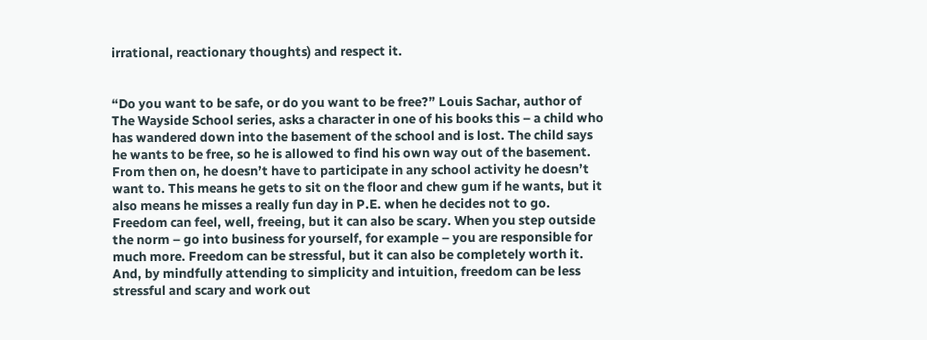irrational, reactionary thoughts) and respect it.


“Do you want to be safe, or do you want to be free?” Louis Sachar, author of The Wayside School series, asks a character in one of his books this – a child who has wandered down into the basement of the school and is lost. The child says he wants to be free, so he is allowed to find his own way out of the basement. From then on, he doesn’t have to participate in any school activity he doesn’t want to. This means he gets to sit on the floor and chew gum if he wants, but it also means he misses a really fun day in P.E. when he decides not to go. Freedom can feel, well, freeing, but it can also be scary. When you step outside the norm – go into business for yourself, for example – you are responsible for much more. Freedom can be stressful, but it can also be completely worth it. And, by mindfully attending to simplicity and intuition, freedom can be less stressful and scary and work out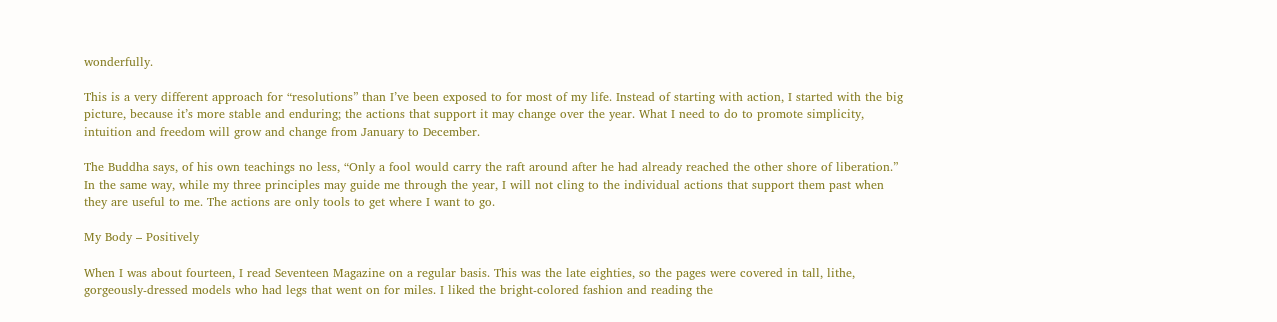wonderfully.

This is a very different approach for “resolutions” than I’ve been exposed to for most of my life. Instead of starting with action, I started with the big picture, because it’s more stable and enduring; the actions that support it may change over the year. What I need to do to promote simplicity, intuition and freedom will grow and change from January to December.

The Buddha says, of his own teachings no less, “Only a fool would carry the raft around after he had already reached the other shore of liberation.” In the same way, while my three principles may guide me through the year, I will not cling to the individual actions that support them past when they are useful to me. The actions are only tools to get where I want to go.

My Body – Positively

When I was about fourteen, I read Seventeen Magazine on a regular basis. This was the late eighties, so the pages were covered in tall, lithe, gorgeously-dressed models who had legs that went on for miles. I liked the bright-colored fashion and reading the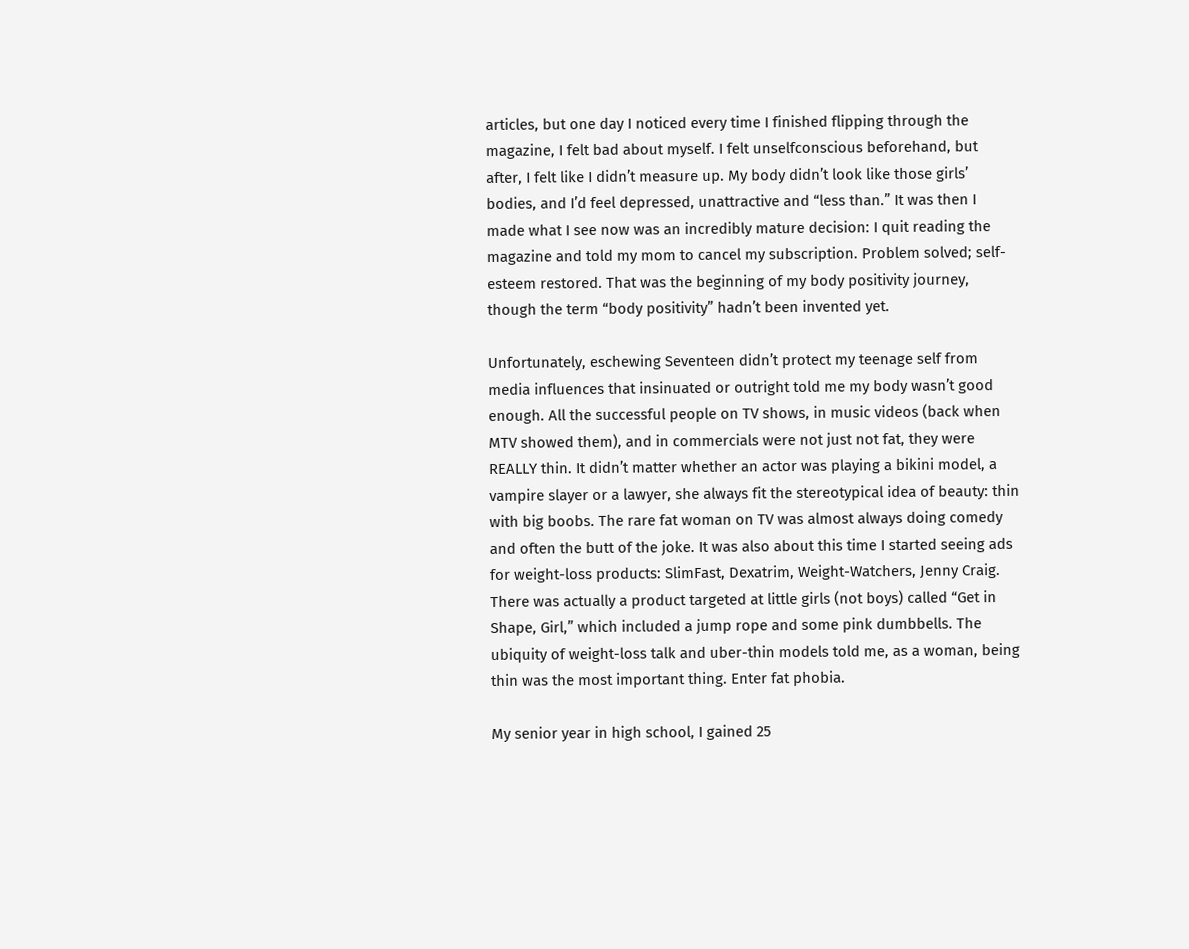articles, but one day I noticed every time I finished flipping through the magazine, I felt bad about myself. I felt unselfconscious beforehand, but after, I felt like I didn’t measure up. My body didn’t look like those girls’ bodies, and I’d feel depressed, unattractive and “less than.” It was then I made what I see now was an incredibly mature decision: I quit reading the magazine and told my mom to cancel my subscription. Problem solved; self-esteem restored. That was the beginning of my body positivity journey, though the term “body positivity” hadn’t been invented yet.

Unfortunately, eschewing Seventeen didn’t protect my teenage self from media influences that insinuated or outright told me my body wasn’t good enough. All the successful people on TV shows, in music videos (back when MTV showed them), and in commercials were not just not fat, they were REALLY thin. It didn’t matter whether an actor was playing a bikini model, a vampire slayer or a lawyer, she always fit the stereotypical idea of beauty: thin with big boobs. The rare fat woman on TV was almost always doing comedy and often the butt of the joke. It was also about this time I started seeing ads for weight-loss products: SlimFast, Dexatrim, Weight-Watchers, Jenny Craig. There was actually a product targeted at little girls (not boys) called “Get in Shape, Girl,” which included a jump rope and some pink dumbbells. The ubiquity of weight-loss talk and uber-thin models told me, as a woman, being thin was the most important thing. Enter fat phobia.

My senior year in high school, I gained 25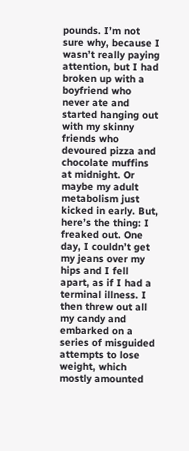pounds. I’m not sure why, because I wasn’t really paying attention, but I had broken up with a boyfriend who never ate and started hanging out with my skinny friends who devoured pizza and chocolate muffins at midnight. Or maybe my adult metabolism just kicked in early. But, here’s the thing: I freaked out. One day, I couldn’t get my jeans over my hips and I fell apart, as if I had a terminal illness. I then threw out all my candy and embarked on a series of misguided attempts to lose weight, which mostly amounted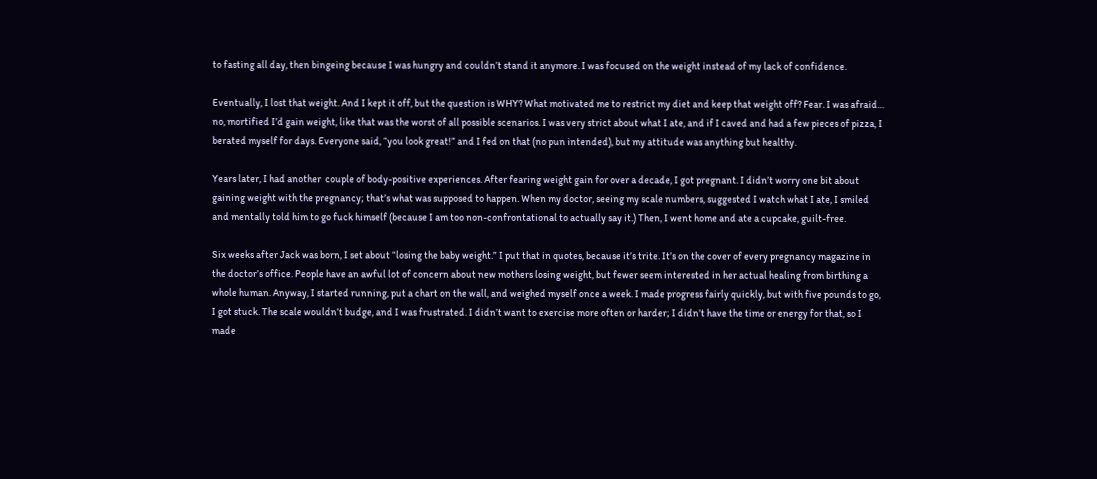to fasting all day, then bingeing because I was hungry and couldn’t stand it anymore. I was focused on the weight instead of my lack of confidence.

Eventually, I lost that weight. And I kept it off, but the question is WHY? What motivated me to restrict my diet and keep that weight off? Fear. I was afraid… no, mortified I’d gain weight, like that was the worst of all possible scenarios. I was very strict about what I ate, and if I caved and had a few pieces of pizza, I berated myself for days. Everyone said, “you look great!” and I fed on that (no pun intended), but my attitude was anything but healthy.

Years later, I had another  couple of body-positive experiences. After fearing weight gain for over a decade, I got pregnant. I didn’t worry one bit about gaining weight with the pregnancy; that’s what was supposed to happen. When my doctor, seeing my scale numbers, suggested I watch what I ate, I smiled and mentally told him to go fuck himself (because I am too non-confrontational to actually say it.) Then, I went home and ate a cupcake, guilt-free.

Six weeks after Jack was born, I set about “losing the baby weight.” I put that in quotes, because it’s trite. It’s on the cover of every pregnancy magazine in the doctor’s office. People have an awful lot of concern about new mothers losing weight, but fewer seem interested in her actual healing from birthing a whole human. Anyway, I started running, put a chart on the wall, and weighed myself once a week. I made progress fairly quickly, but with five pounds to go, I got stuck. The scale wouldn’t budge, and I was frustrated. I didn’t want to exercise more often or harder; I didn’t have the time or energy for that, so I made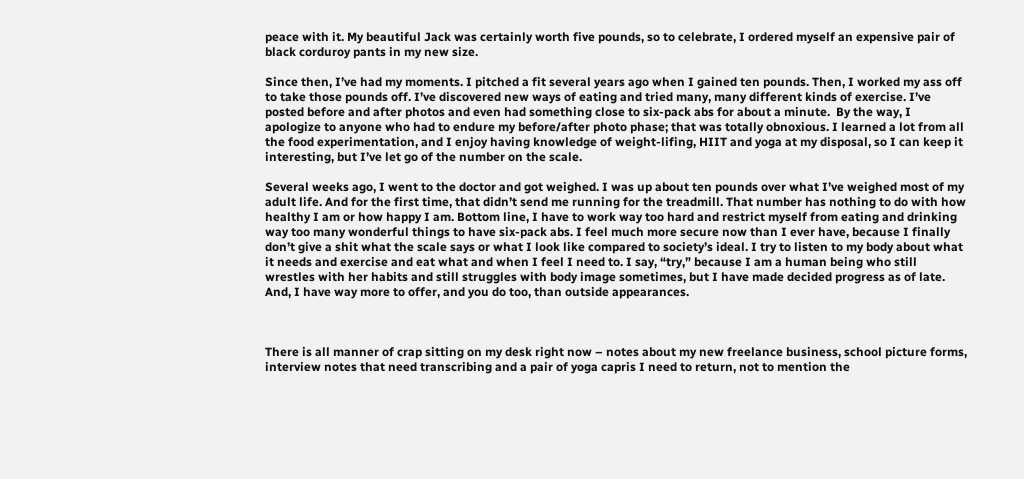peace with it. My beautiful Jack was certainly worth five pounds, so to celebrate, I ordered myself an expensive pair of black corduroy pants in my new size.

Since then, I’ve had my moments. I pitched a fit several years ago when I gained ten pounds. Then, I worked my ass off to take those pounds off. I’ve discovered new ways of eating and tried many, many different kinds of exercise. I’ve posted before and after photos and even had something close to six-pack abs for about a minute.  By the way, I apologize to anyone who had to endure my before/after photo phase; that was totally obnoxious. I learned a lot from all the food experimentation, and I enjoy having knowledge of weight-lifing, HIIT and yoga at my disposal, so I can keep it interesting, but I’ve let go of the number on the scale.

Several weeks ago, I went to the doctor and got weighed. I was up about ten pounds over what I’ve weighed most of my adult life. And for the first time, that didn’t send me running for the treadmill. That number has nothing to do with how healthy I am or how happy I am. Bottom line, I have to work way too hard and restrict myself from eating and drinking way too many wonderful things to have six-pack abs. I feel much more secure now than I ever have, because I finally don’t give a shit what the scale says or what I look like compared to society’s ideal. I try to listen to my body about what it needs and exercise and eat what and when I feel I need to. I say, “try,” because I am a human being who still wrestles with her habits and still struggles with body image sometimes, but I have made decided progress as of late. And, I have way more to offer, and you do too, than outside appearances.



There is all manner of crap sitting on my desk right now – notes about my new freelance business, school picture forms, interview notes that need transcribing and a pair of yoga capris I need to return, not to mention the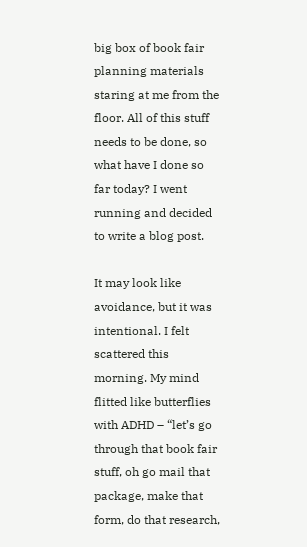big box of book fair planning materials staring at me from the floor. All of this stuff needs to be done, so what have I done so far today? I went running and decided to write a blog post.

It may look like avoidance, but it was intentional. I felt scattered this morning. My mind flitted like butterflies with ADHD – “let’s go through that book fair stuff, oh go mail that package, make that form, do that research,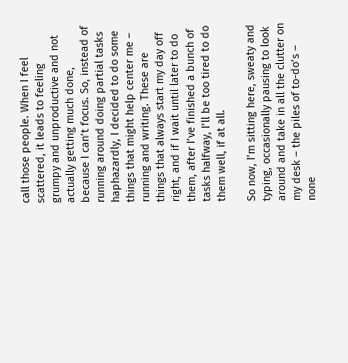call those people. When I feel scattered, it leads to feeling grumpy and unproductive and not actually getting much done, because I can’t focus. So, instead of running around doing partial tasks haphazardly, I decided to do some things that might help center me – running and writing. These are things that always start my day off right, and if I wait until later to do them, after I’ve finished a bunch of tasks halfway, I’ll be too tired to do them well, if at all.

So now, I’m sitting here, sweaty and typing, occasionally pausing to look around and take in all the clutter on my desk – the piles of to-do’s – none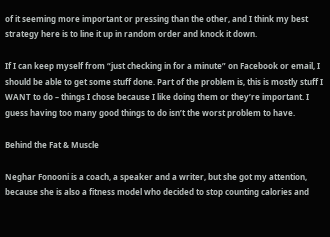of it seeming more important or pressing than the other, and I think my best strategy here is to line it up in random order and knock it down.

If I can keep myself from “just checking in for a minute” on Facebook or email, I should be able to get some stuff done. Part of the problem is, this is mostly stuff I WANT to do – things I chose because I like doing them or they’re important. I guess having too many good things to do isn’t the worst problem to have.

Behind the Fat & Muscle

Neghar Fonooni is a coach, a speaker and a writer, but she got my attention, because she is also a fitness model who decided to stop counting calories and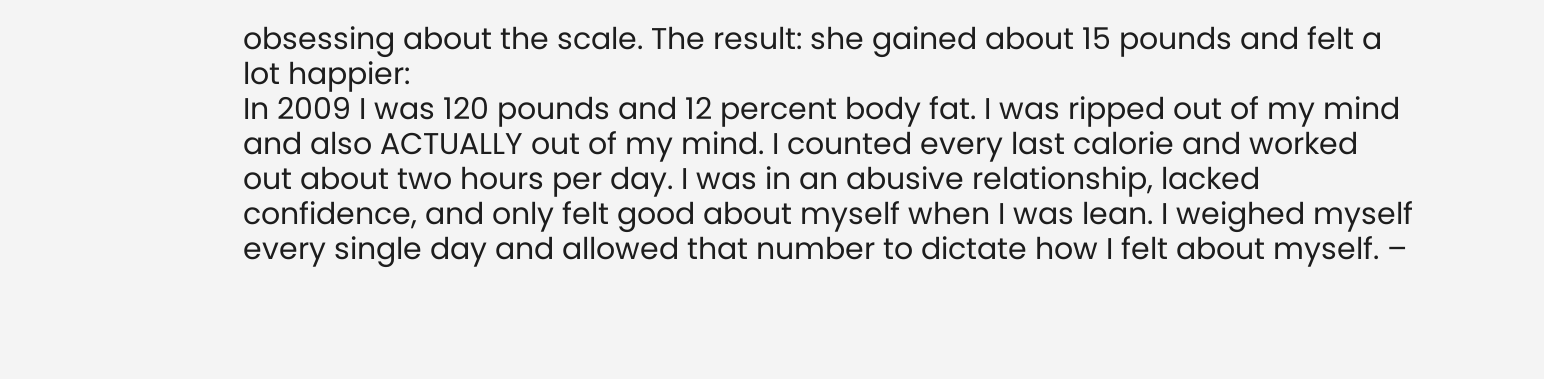obsessing about the scale. The result: she gained about 15 pounds and felt a lot happier:
In 2009 I was 120 pounds and 12 percent body fat. I was ripped out of my mind and also ACTUALLY out of my mind. I counted every last calorie and worked out about two hours per day. I was in an abusive relationship, lacked confidence, and only felt good about myself when I was lean. I weighed myself every single day and allowed that number to dictate how I felt about myself. –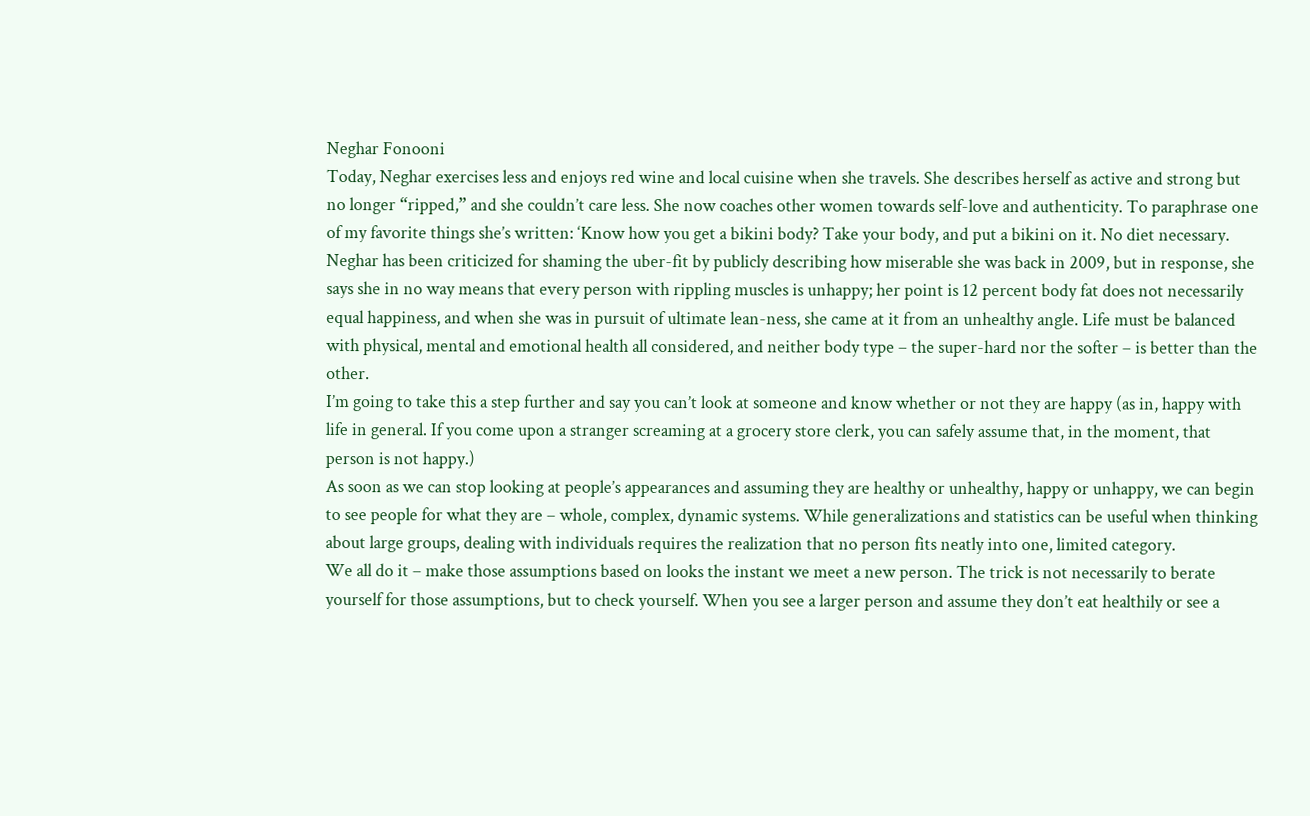Neghar Fonooni
Today, Neghar exercises less and enjoys red wine and local cuisine when she travels. She describes herself as active and strong but no longer “ripped,” and she couldn’t care less. She now coaches other women towards self-love and authenticity. To paraphrase one of my favorite things she’s written: ‘Know how you get a bikini body? Take your body, and put a bikini on it. No diet necessary.
Neghar has been criticized for shaming the uber-fit by publicly describing how miserable she was back in 2009, but in response, she says she in no way means that every person with rippling muscles is unhappy; her point is 12 percent body fat does not necessarily equal happiness, and when she was in pursuit of ultimate lean-ness, she came at it from an unhealthy angle. Life must be balanced with physical, mental and emotional health all considered, and neither body type – the super-hard nor the softer – is better than the other.
I’m going to take this a step further and say you can’t look at someone and know whether or not they are happy (as in, happy with life in general. If you come upon a stranger screaming at a grocery store clerk, you can safely assume that, in the moment, that person is not happy.)
As soon as we can stop looking at people’s appearances and assuming they are healthy or unhealthy, happy or unhappy, we can begin to see people for what they are – whole, complex, dynamic systems. While generalizations and statistics can be useful when thinking about large groups, dealing with individuals requires the realization that no person fits neatly into one, limited category.
We all do it – make those assumptions based on looks the instant we meet a new person. The trick is not necessarily to berate yourself for those assumptions, but to check yourself. When you see a larger person and assume they don’t eat healthily or see a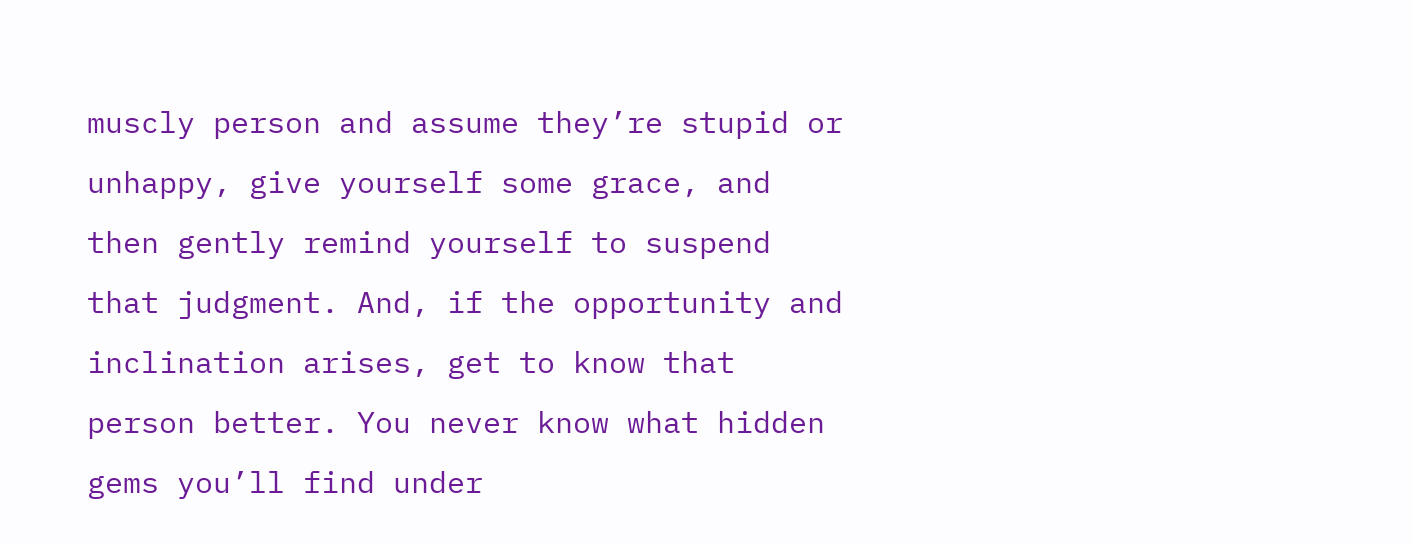muscly person and assume they’re stupid or unhappy, give yourself some grace, and then gently remind yourself to suspend that judgment. And, if the opportunity and inclination arises, get to know that person better. You never know what hidden gems you’ll find under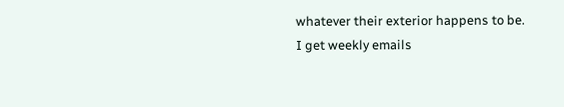whatever their exterior happens to be.
I get weekly emails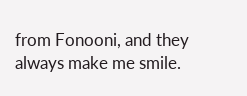from Fonooni, and they always make me smile.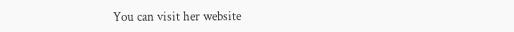You can visit her website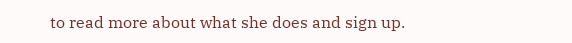to read more about what she does and sign up.